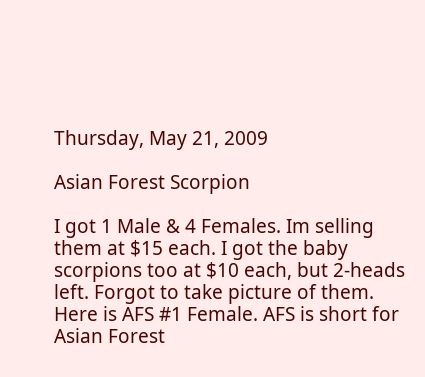Thursday, May 21, 2009

Asian Forest Scorpion

I got 1 Male & 4 Females. Im selling them at $15 each. I got the baby scorpions too at $10 each, but 2-heads left. Forgot to take picture of them.
Here is AFS #1 Female. AFS is short for Asian Forest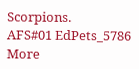Scorpions.
AFS#01 EdPets_5786
More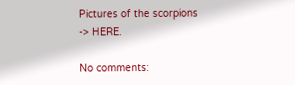Pictures of the scorpions -> HERE.

No comments: